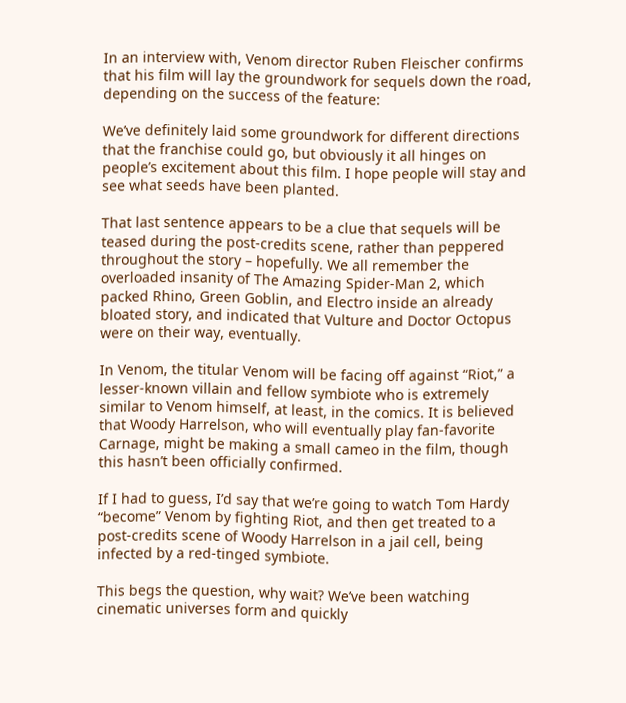In an interview with, Venom director Ruben Fleischer confirms that his film will lay the groundwork for sequels down the road, depending on the success of the feature:

We’ve definitely laid some groundwork for different directions that the franchise could go, but obviously it all hinges on people’s excitement about this film. I hope people will stay and see what seeds have been planted.

That last sentence appears to be a clue that sequels will be teased during the post-credits scene, rather than peppered throughout the story – hopefully. We all remember the overloaded insanity of The Amazing Spider-Man 2, which packed Rhino, Green Goblin, and Electro inside an already bloated story, and indicated that Vulture and Doctor Octopus were on their way, eventually.

In Venom, the titular Venom will be facing off against “Riot,” a lesser-known villain and fellow symbiote who is extremely similar to Venom himself, at least, in the comics. It is believed that Woody Harrelson, who will eventually play fan-favorite Carnage, might be making a small cameo in the film, though this hasn’t been officially confirmed.

If I had to guess, I’d say that we’re going to watch Tom Hardy “become” Venom by fighting Riot, and then get treated to a post-credits scene of Woody Harrelson in a jail cell, being infected by a red-tinged symbiote.

This begs the question, why wait? We’ve been watching cinematic universes form and quickly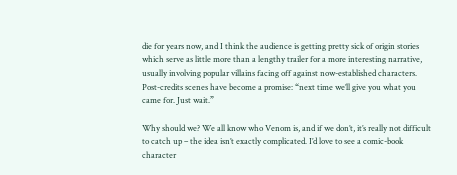die for years now, and I think the audience is getting pretty sick of origin stories which serve as little more than a lengthy trailer for a more interesting narrative, usually involving popular villains facing off against now-established characters. Post-credits scenes have become a promise: “next time we’ll give you what you came for. Just wait.”

Why should we? We all know who Venom is, and if we don’t, it’s really not difficult to catch up – the idea isn’t exactly complicated. I’d love to see a comic-book character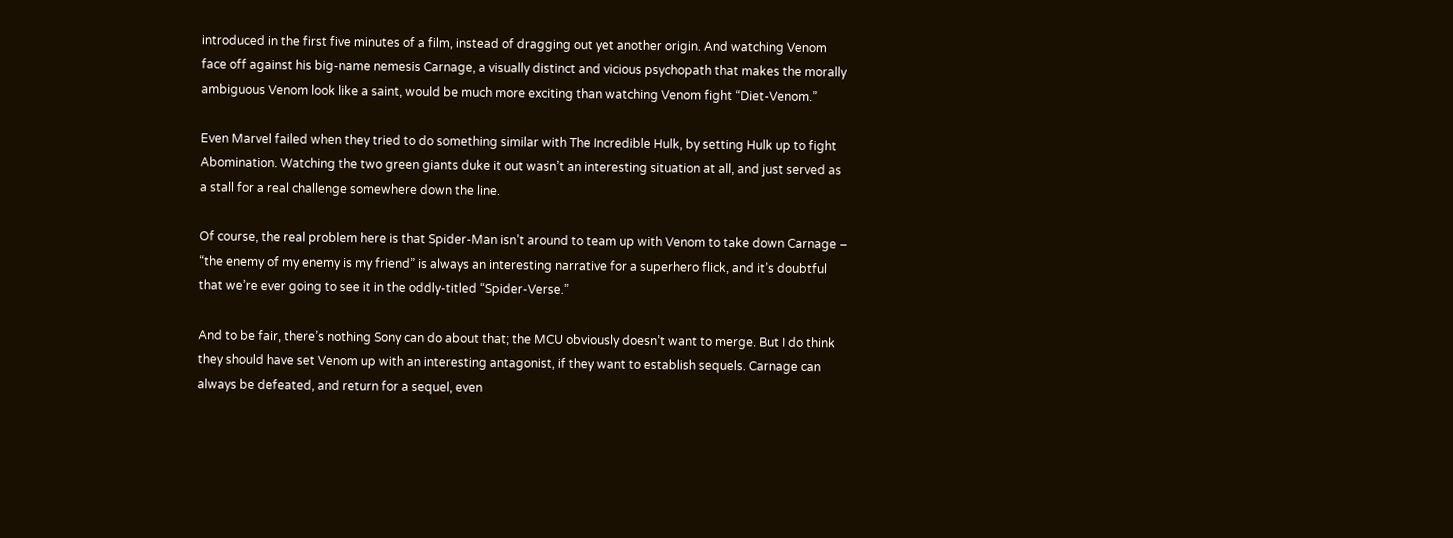introduced in the first five minutes of a film, instead of dragging out yet another origin. And watching Venom face off against his big-name nemesis Carnage, a visually distinct and vicious psychopath that makes the morally ambiguous Venom look like a saint, would be much more exciting than watching Venom fight “Diet-Venom.”

Even Marvel failed when they tried to do something similar with The Incredible Hulk, by setting Hulk up to fight Abomination. Watching the two green giants duke it out wasn’t an interesting situation at all, and just served as a stall for a real challenge somewhere down the line.

Of course, the real problem here is that Spider-Man isn’t around to team up with Venom to take down Carnage – “the enemy of my enemy is my friend” is always an interesting narrative for a superhero flick, and it’s doubtful that we’re ever going to see it in the oddly-titled “Spider-Verse.”

And to be fair, there’s nothing Sony can do about that; the MCU obviously doesn’t want to merge. But I do think they should have set Venom up with an interesting antagonist, if they want to establish sequels. Carnage can always be defeated, and return for a sequel, even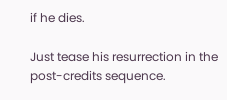if he dies.

Just tease his resurrection in the post-credits sequence.